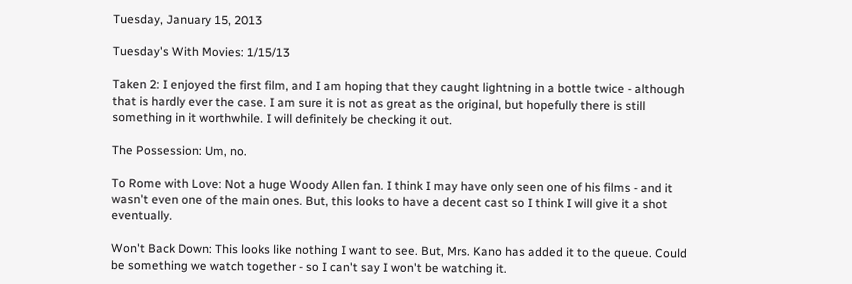Tuesday, January 15, 2013

Tuesday's With Movies: 1/15/13

Taken 2: I enjoyed the first film, and I am hoping that they caught lightning in a bottle twice - although that is hardly ever the case. I am sure it is not as great as the original, but hopefully there is still something in it worthwhile. I will definitely be checking it out.

The Possession: Um, no.

To Rome with Love: Not a huge Woody Allen fan. I think I may have only seen one of his films - and it wasn't even one of the main ones. But, this looks to have a decent cast so I think I will give it a shot eventually.

Won't Back Down: This looks like nothing I want to see. But, Mrs. Kano has added it to the queue. Could be something we watch together - so I can't say I won't be watching it.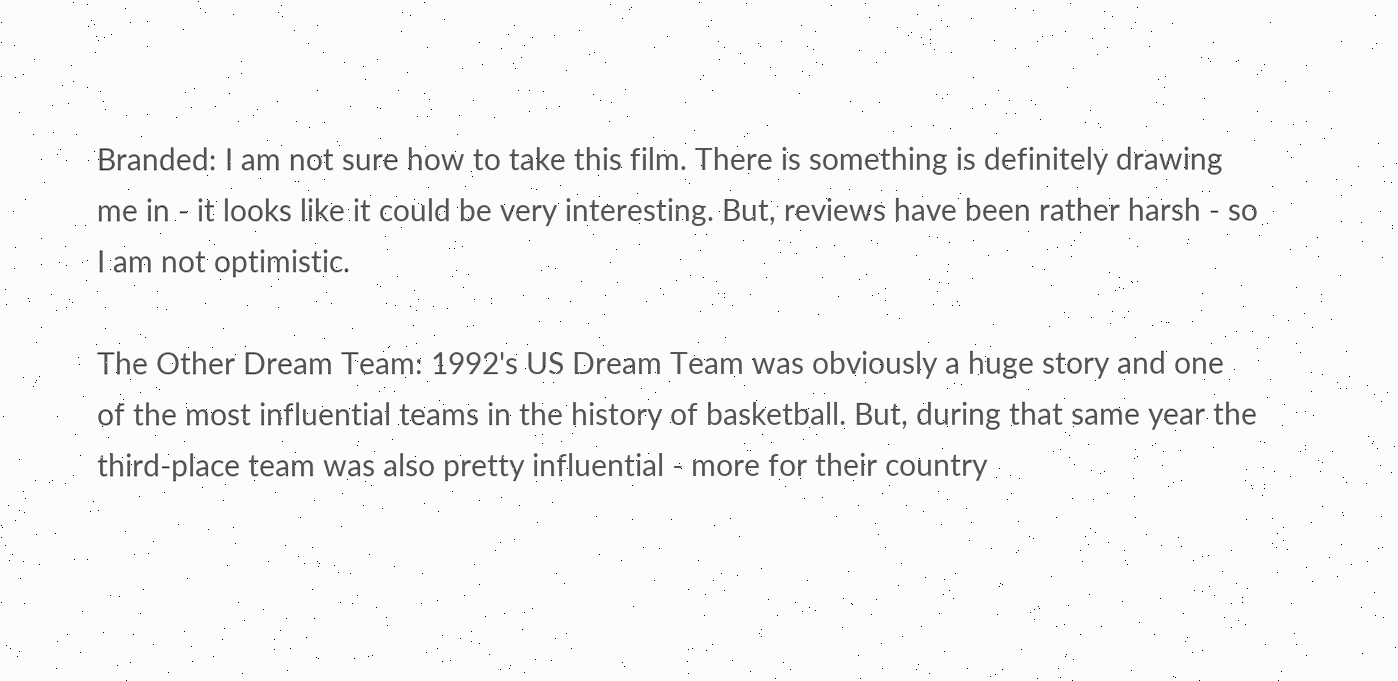Branded: I am not sure how to take this film. There is something is definitely drawing me in - it looks like it could be very interesting. But, reviews have been rather harsh - so I am not optimistic.

The Other Dream Team: 1992's US Dream Team was obviously a huge story and one of the most influential teams in the history of basketball. But, during that same year the third-place team was also pretty influential - more for their country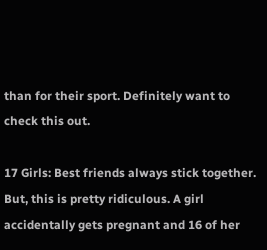than for their sport. Definitely want to check this out.

17 Girls: Best friends always stick together. But, this is pretty ridiculous. A girl accidentally gets pregnant and 16 of her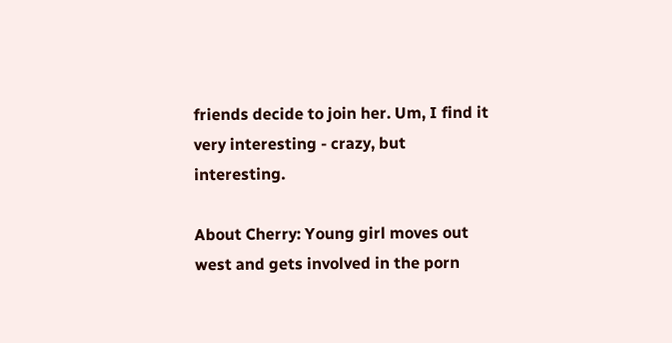friends decide to join her. Um, I find it very interesting - crazy, but interesting.

About Cherry: Young girl moves out west and gets involved in the porn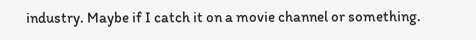industry. Maybe if I catch it on a movie channel or something.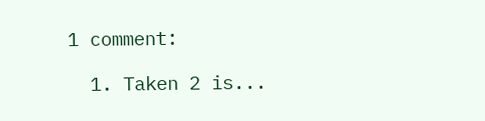1 comment:

  1. Taken 2 is...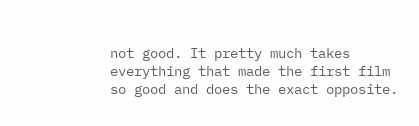not good. It pretty much takes everything that made the first film so good and does the exact opposite.